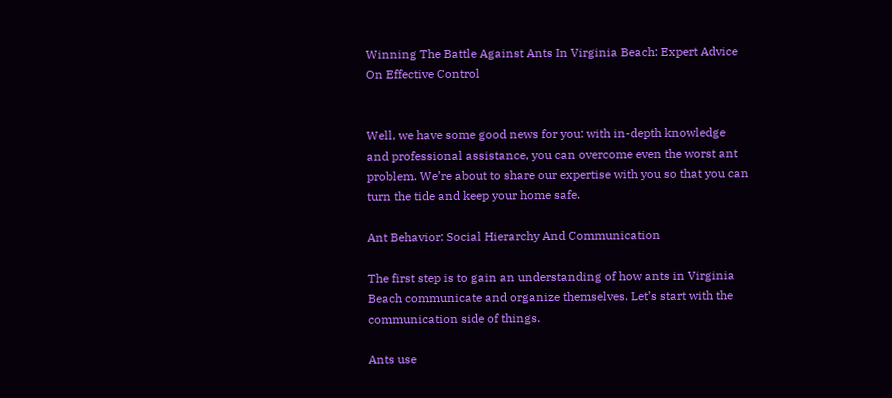Winning The Battle Against Ants In Virginia Beach: Expert Advice On Effective Control


Well, we have some good news for you: with in-depth knowledge and professional assistance, you can overcome even the worst ant problem. We’re about to share our expertise with you so that you can turn the tide and keep your home safe.

Ant Behavior: Social Hierarchy And Communication

The first step is to gain an understanding of how ants in Virginia Beach communicate and organize themselves. Let’s start with the communication side of things.

Ants use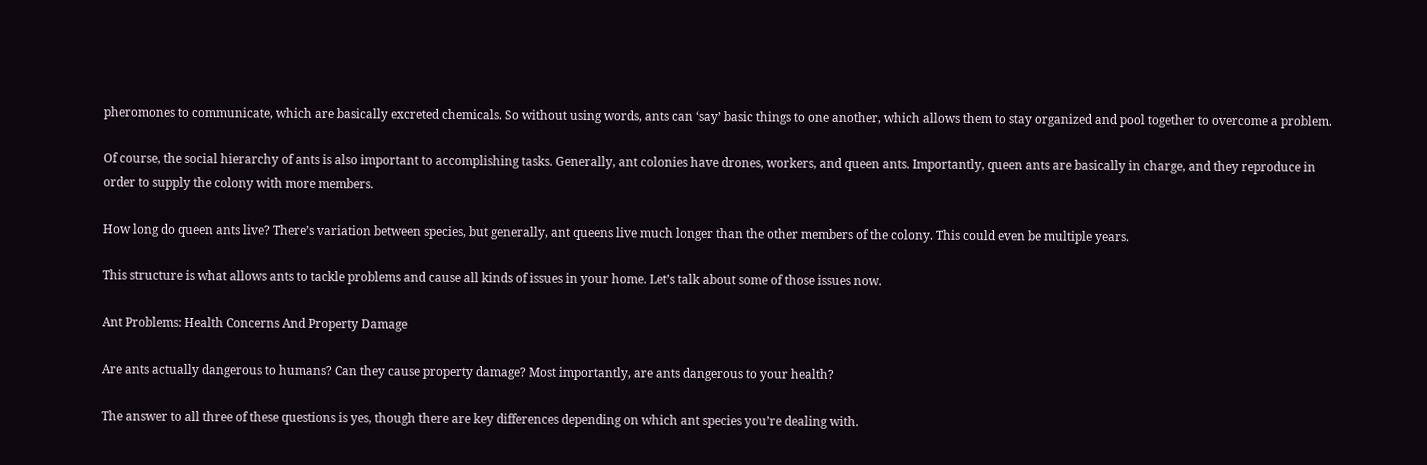pheromones to communicate, which are basically excreted chemicals. So without using words, ants can ‘say’ basic things to one another, which allows them to stay organized and pool together to overcome a problem.

Of course, the social hierarchy of ants is also important to accomplishing tasks. Generally, ant colonies have drones, workers, and queen ants. Importantly, queen ants are basically in charge, and they reproduce in order to supply the colony with more members.

How long do queen ants live? There’s variation between species, but generally, ant queens live much longer than the other members of the colony. This could even be multiple years.

This structure is what allows ants to tackle problems and cause all kinds of issues in your home. Let’s talk about some of those issues now.

Ant Problems: Health Concerns And Property Damage

Are ants actually dangerous to humans? Can they cause property damage? Most importantly, are ants dangerous to your health?

The answer to all three of these questions is yes, though there are key differences depending on which ant species you’re dealing with.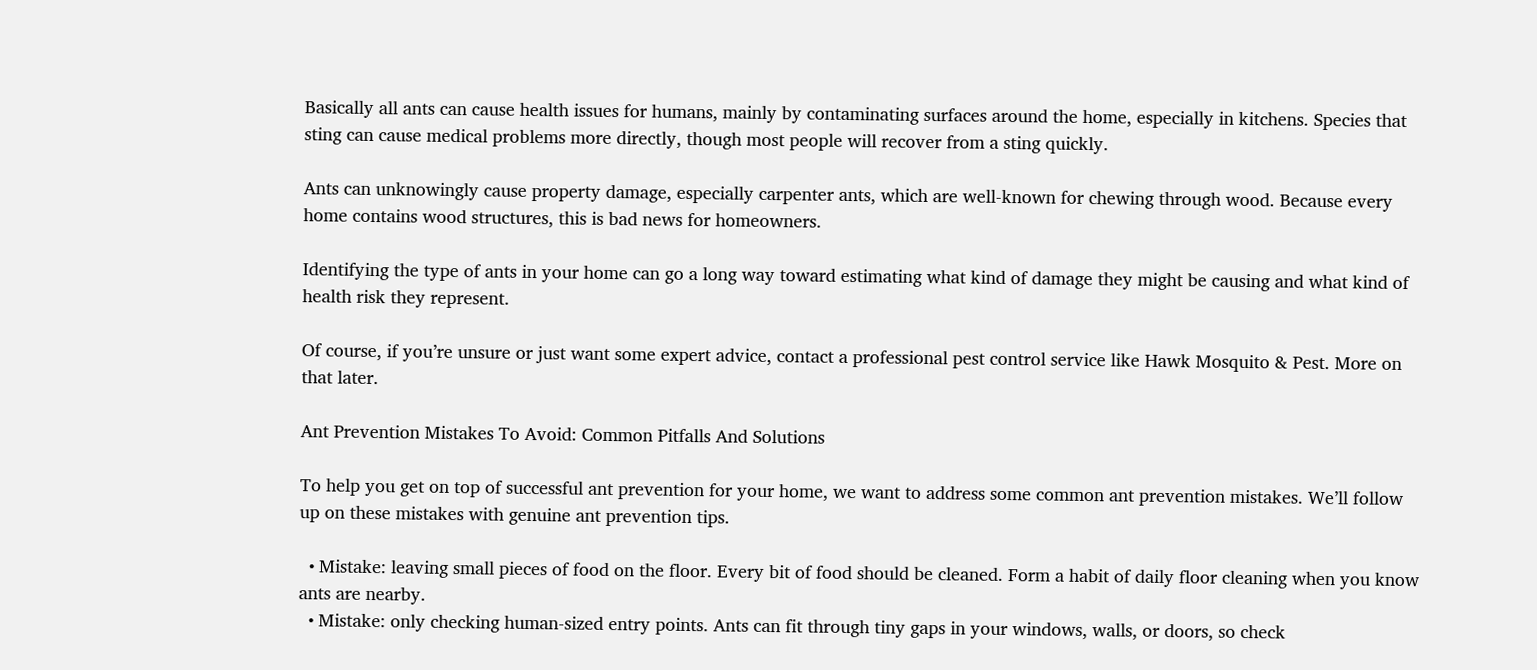Basically all ants can cause health issues for humans, mainly by contaminating surfaces around the home, especially in kitchens. Species that sting can cause medical problems more directly, though most people will recover from a sting quickly.

Ants can unknowingly cause property damage, especially carpenter ants, which are well-known for chewing through wood. Because every home contains wood structures, this is bad news for homeowners.

Identifying the type of ants in your home can go a long way toward estimating what kind of damage they might be causing and what kind of health risk they represent.

Of course, if you’re unsure or just want some expert advice, contact a professional pest control service like Hawk Mosquito & Pest. More on that later.

Ant Prevention Mistakes To Avoid: Common Pitfalls And Solutions

To help you get on top of successful ant prevention for your home, we want to address some common ant prevention mistakes. We’ll follow up on these mistakes with genuine ant prevention tips.

  • Mistake: leaving small pieces of food on the floor. Every bit of food should be cleaned. Form a habit of daily floor cleaning when you know ants are nearby.
  • Mistake: only checking human-sized entry points. Ants can fit through tiny gaps in your windows, walls, or doors, so check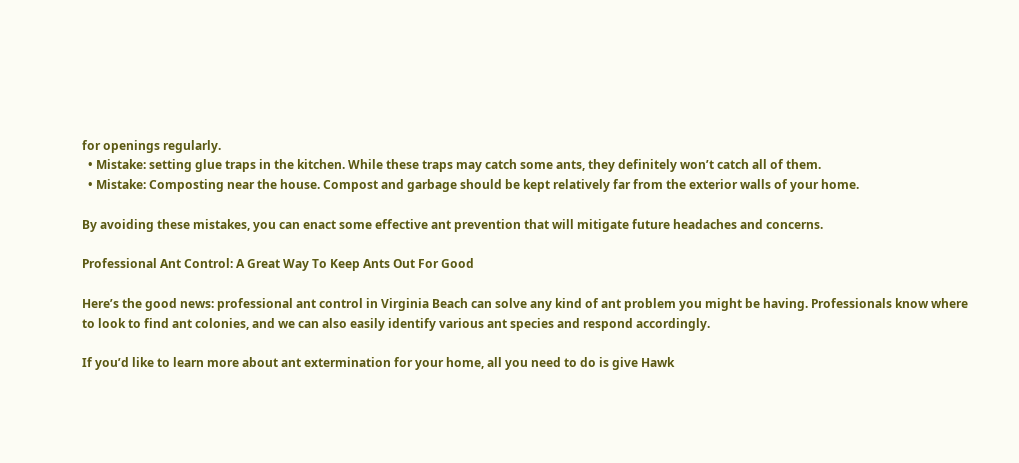for openings regularly.
  • Mistake: setting glue traps in the kitchen. While these traps may catch some ants, they definitely won’t catch all of them.
  • Mistake: Composting near the house. Compost and garbage should be kept relatively far from the exterior walls of your home.

By avoiding these mistakes, you can enact some effective ant prevention that will mitigate future headaches and concerns.

Professional Ant Control: A Great Way To Keep Ants Out For Good

Here’s the good news: professional ant control in Virginia Beach can solve any kind of ant problem you might be having. Professionals know where to look to find ant colonies, and we can also easily identify various ant species and respond accordingly.

If you’d like to learn more about ant extermination for your home, all you need to do is give Hawk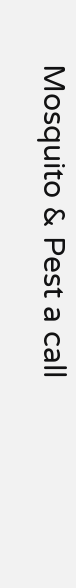Mosquito & Pest a call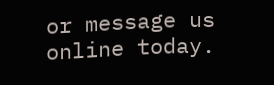or message us online today.